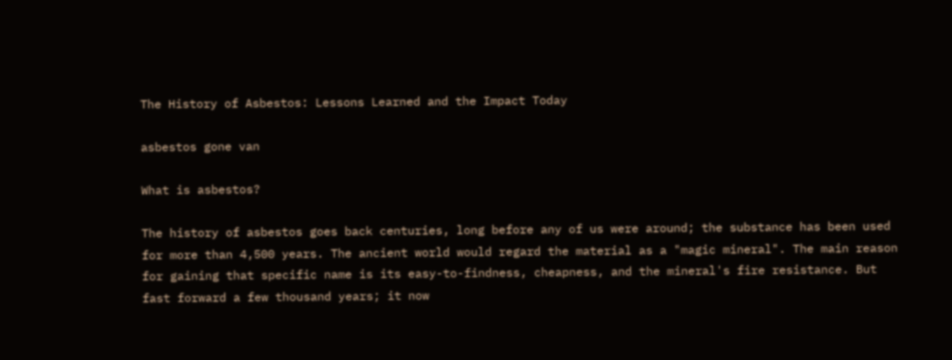The History of Asbestos: Lessons Learned and the Impact Today

asbestos gone van

What is asbestos?

The history of asbestos goes back centuries, long before any of us were around; the substance has been used for more than 4,500 years. The ancient world would regard the material as a "magic mineral". The main reason for gaining that specific name is its easy-to-findness, cheapness, and the mineral's fire resistance. But fast forward a few thousand years; it now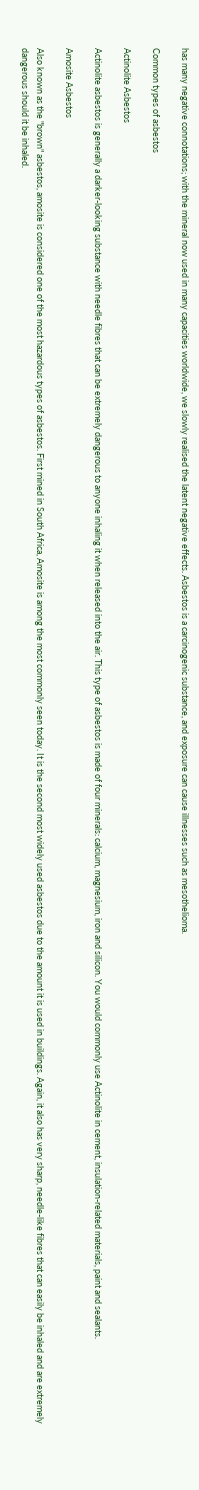has many negative connotations; with the mineral now used in many capacities worldwide, we slowly realised the latent negative effects. Asbestos is a carcinogenic substance, and exposure can cause illnesses such as mesothelioma.

Common types of asbestos

Actinolite Asbestos

Actinolite asbestos is generally a darker-looking substance with needle fibres that can be extremely dangerous to anyone inhaling it when released into the air. This type of asbestos is made of four minerals: calcium, magnesium, iron and silicon. You would commonly use Actinolite in cement, insulation-related materials, paint and sealants.

Amosite Asbestos

Also known as the "brown" asbestos, amosite is considered one of the most hazardous types of asbestos. First mined in South Africa, Amosite is among the most commonly seen today. It is the second most widely used asbestos due to the amount it is used in buildings. Again, it also has very sharp, needle-like fibres that can easily be inhaled and are extremely dangerous should it be inhaled.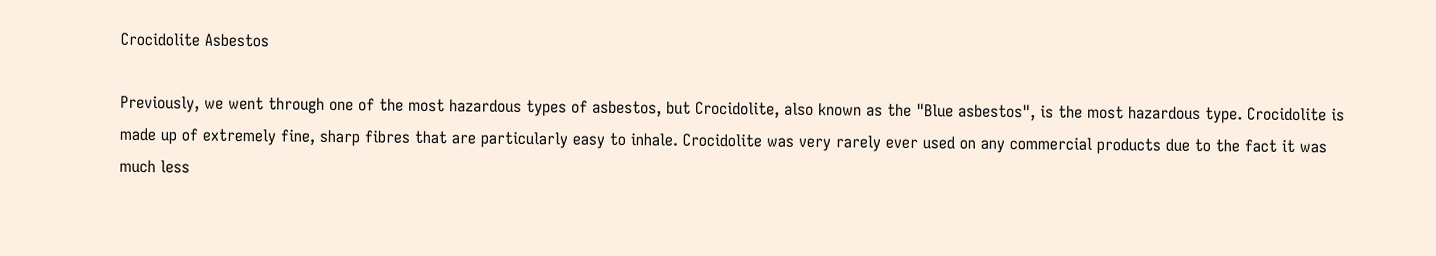Crocidolite Asbestos

Previously, we went through one of the most hazardous types of asbestos, but Crocidolite, also known as the "Blue asbestos", is the most hazardous type. Crocidolite is made up of extremely fine, sharp fibres that are particularly easy to inhale. Crocidolite was very rarely ever used on any commercial products due to the fact it was much less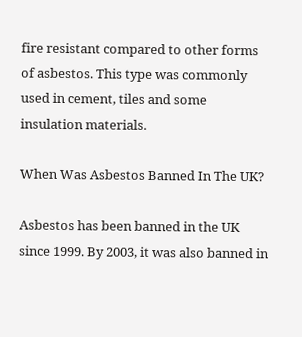fire resistant compared to other forms of asbestos. This type was commonly used in cement, tiles and some insulation materials.

When Was Asbestos Banned In The UK?

Asbestos has been banned in the UK since 1999. By 2003, it was also banned in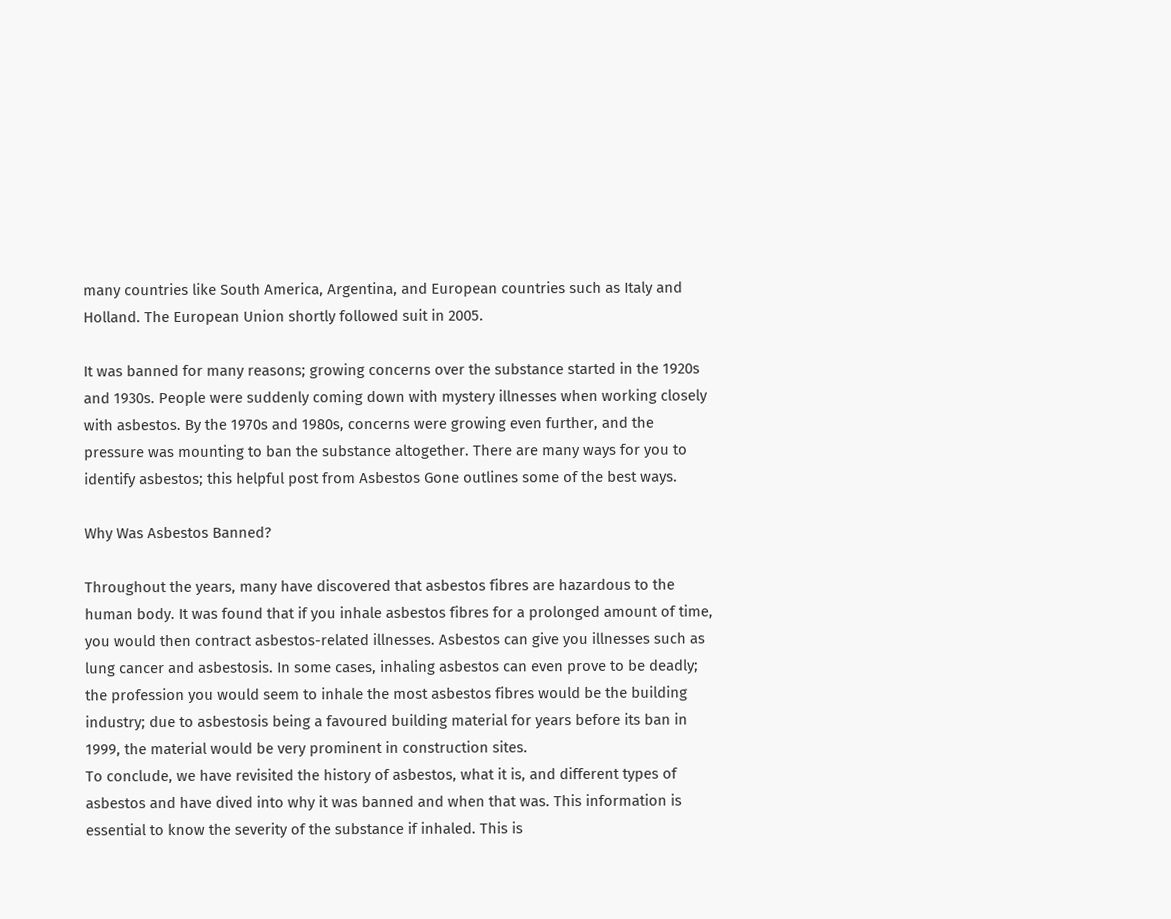many countries like South America, Argentina, and European countries such as Italy and Holland. The European Union shortly followed suit in 2005.

It was banned for many reasons; growing concerns over the substance started in the 1920s and 1930s. People were suddenly coming down with mystery illnesses when working closely with asbestos. By the 1970s and 1980s, concerns were growing even further, and the pressure was mounting to ban the substance altogether. There are many ways for you to identify asbestos; this helpful post from Asbestos Gone outlines some of the best ways.

Why Was Asbestos Banned?

Throughout the years, many have discovered that asbestos fibres are hazardous to the human body. It was found that if you inhale asbestos fibres for a prolonged amount of time, you would then contract asbestos-related illnesses. Asbestos can give you illnesses such as lung cancer and asbestosis. In some cases, inhaling asbestos can even prove to be deadly; the profession you would seem to inhale the most asbestos fibres would be the building industry; due to asbestosis being a favoured building material for years before its ban in 1999, the material would be very prominent in construction sites.
To conclude, we have revisited the history of asbestos, what it is, and different types of asbestos and have dived into why it was banned and when that was. This information is essential to know the severity of the substance if inhaled. This is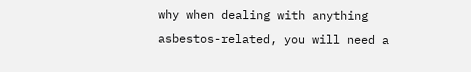why when dealing with anything asbestos-related, you will need a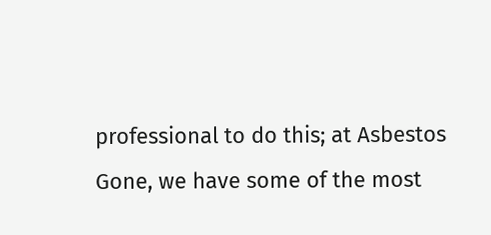professional to do this; at Asbestos Gone, we have some of the most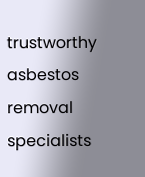trustworthy asbestos removal specialists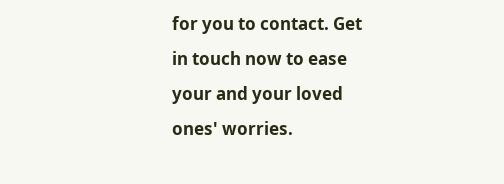for you to contact. Get in touch now to ease your and your loved ones' worries.